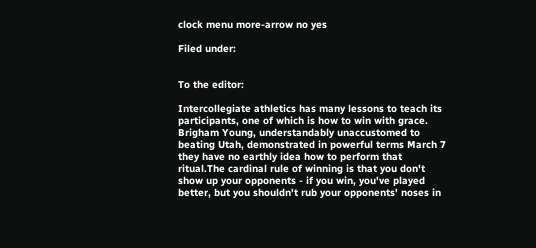clock menu more-arrow no yes

Filed under:


To the editor:

Intercollegiate athletics has many lessons to teach its participants, one of which is how to win with grace. Brigham Young, understandably unaccustomed to beating Utah, demonstrated in powerful terms March 7 they have no earthly idea how to perform that ritual.The cardinal rule of winning is that you don't show up your opponents - if you win, you've played better, but you shouldn't rub your opponents' noses in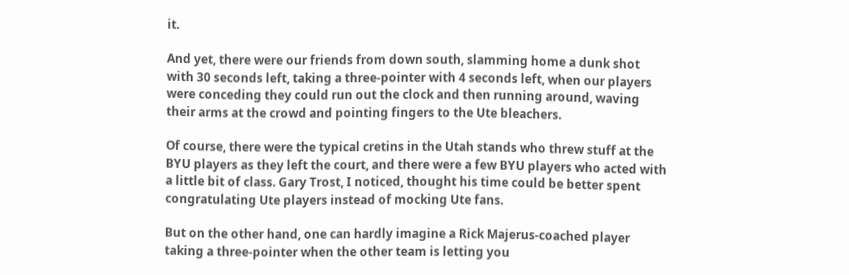it.

And yet, there were our friends from down south, slamming home a dunk shot with 30 seconds left, taking a three-pointer with 4 seconds left, when our players were conceding they could run out the clock and then running around, waving their arms at the crowd and pointing fingers to the Ute bleachers.

Of course, there were the typical cretins in the Utah stands who threw stuff at the BYU players as they left the court, and there were a few BYU players who acted with a little bit of class. Gary Trost, I noticed, thought his time could be better spent congratulating Ute players instead of mocking Ute fans.

But on the other hand, one can hardly imagine a Rick Majerus-coached player taking a three-pointer when the other team is letting you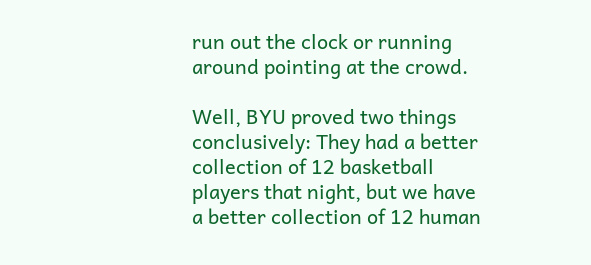run out the clock or running around pointing at the crowd.

Well, BYU proved two things conclusively: They had a better collection of 12 basketball players that night, but we have a better collection of 12 human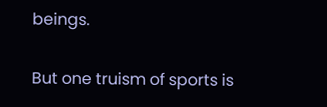beings.

But one truism of sports is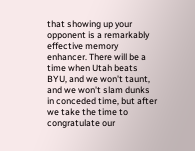that showing up your opponent is a remarkably effective memory enhancer. There will be a time when Utah beats BYU, and we won't taunt, and we won't slam dunks in conceded time, but after we take the time to congratulate our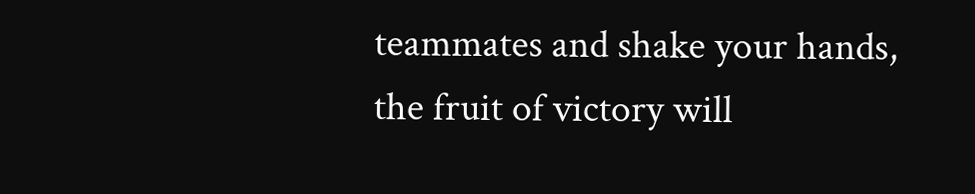teammates and shake your hands, the fruit of victory will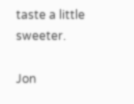taste a little sweeter.

Jon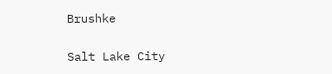Brushke

Salt Lake City